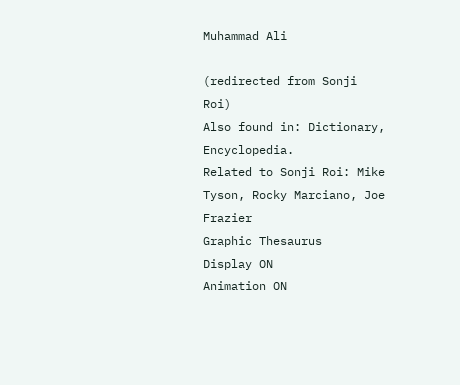Muhammad Ali

(redirected from Sonji Roi)
Also found in: Dictionary, Encyclopedia.
Related to Sonji Roi: Mike Tyson, Rocky Marciano, Joe Frazier
Graphic Thesaurus
Display ON
Animation ON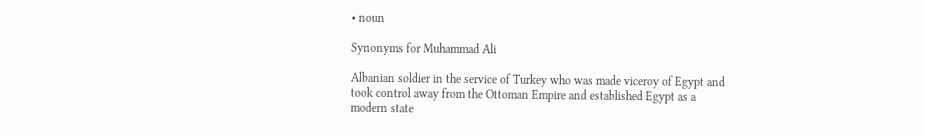• noun

Synonyms for Muhammad Ali

Albanian soldier in the service of Turkey who was made viceroy of Egypt and took control away from the Ottoman Empire and established Egypt as a modern state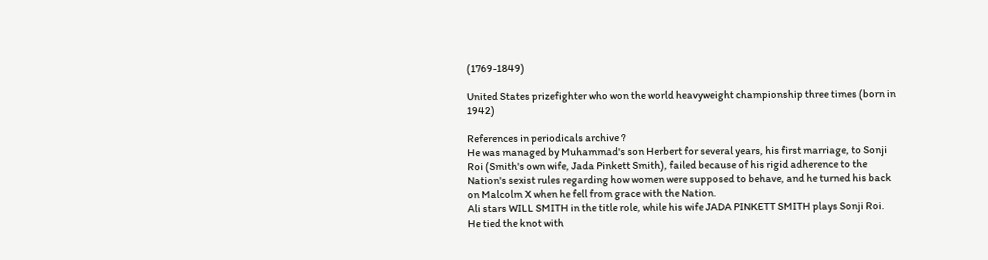(1769-1849)

United States prizefighter who won the world heavyweight championship three times (born in 1942)

References in periodicals archive ?
He was managed by Muhammad's son Herbert for several years, his first marriage, to Sonji Roi (Smith's own wife, Jada Pinkett Smith), failed because of his rigid adherence to the Nation's sexist rules regarding how women were supposed to behave, and he turned his back on Malcolm X when he fell from grace with the Nation.
Ali stars WILL SMITH in the title role, while his wife JADA PINKETT SMITH plays Sonji Roi.
He tied the knot with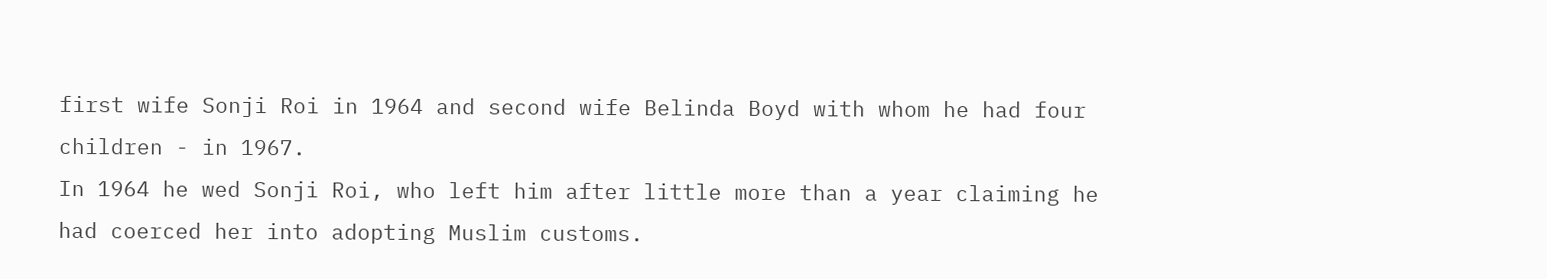first wife Sonji Roi in 1964 and second wife Belinda Boyd with whom he had four children - in 1967.
In 1964 he wed Sonji Roi, who left him after little more than a year claiming he had coerced her into adopting Muslim customs.